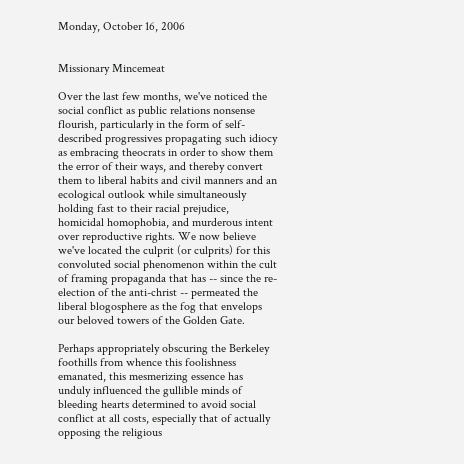Monday, October 16, 2006


Missionary Mincemeat

Over the last few months, we've noticed the social conflict as public relations nonsense flourish, particularly in the form of self-described progressives propagating such idiocy as embracing theocrats in order to show them the error of their ways, and thereby convert them to liberal habits and civil manners and an ecological outlook while simultaneously holding fast to their racial prejudice, homicidal homophobia, and murderous intent over reproductive rights. We now believe we've located the culprit (or culprits) for this convoluted social phenomenon within the cult of framing propaganda that has -- since the re-election of the anti-christ -- permeated the liberal blogosphere as the fog that envelops our beloved towers of the Golden Gate.

Perhaps appropriately obscuring the Berkeley foothills from whence this foolishness emanated, this mesmerizing essence has unduly influenced the gullible minds of bleeding hearts determined to avoid social conflict at all costs, especially that of actually opposing the religious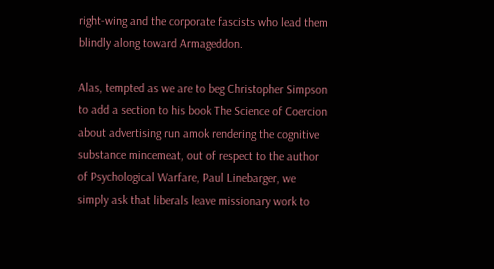right-wing and the corporate fascists who lead them blindly along toward Armageddon.

Alas, tempted as we are to beg Christopher Simpson to add a section to his book The Science of Coercion about advertising run amok rendering the cognitive substance mincemeat, out of respect to the author of Psychological Warfare, Paul Linebarger, we simply ask that liberals leave missionary work to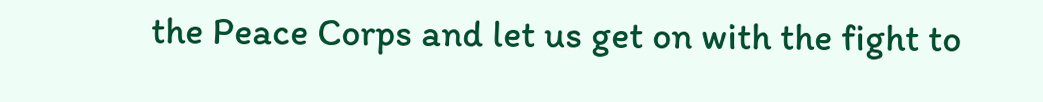the Peace Corps and let us get on with the fight to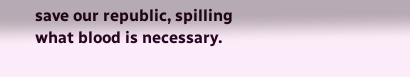save our republic, spilling what blood is necessary.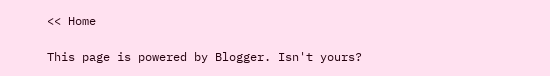<< Home

This page is powered by Blogger. Isn't yours?